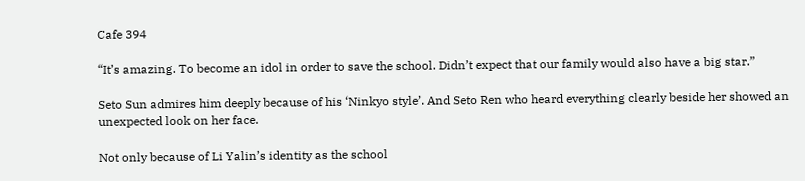Cafe 394

“It’s amazing. To become an idol in order to save the school. Didn’t expect that our family would also have a big star.”

Seto Sun admires him deeply because of his ‘Ninkyo style’. And Seto Ren who heard everything clearly beside her showed an unexpected look on her face.

Not only because of Li Yalin’s identity as the school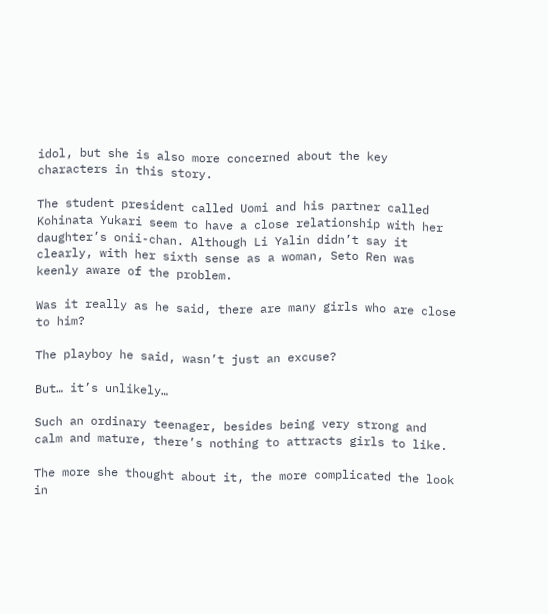idol, but she is also more concerned about the key characters in this story.

The student president called Uomi and his partner called Kohinata Yukari seem to have a close relationship with her daughter’s onii-chan. Although Li Yalin didn’t say it clearly, with her sixth sense as a woman, Seto Ren was keenly aware of the problem.

Was it really as he said, there are many girls who are close to him?

The playboy he said, wasn’t just an excuse?

But… it’s unlikely…

Such an ordinary teenager, besides being very strong and calm and mature, there’s nothing to attracts girls to like.

The more she thought about it, the more complicated the look in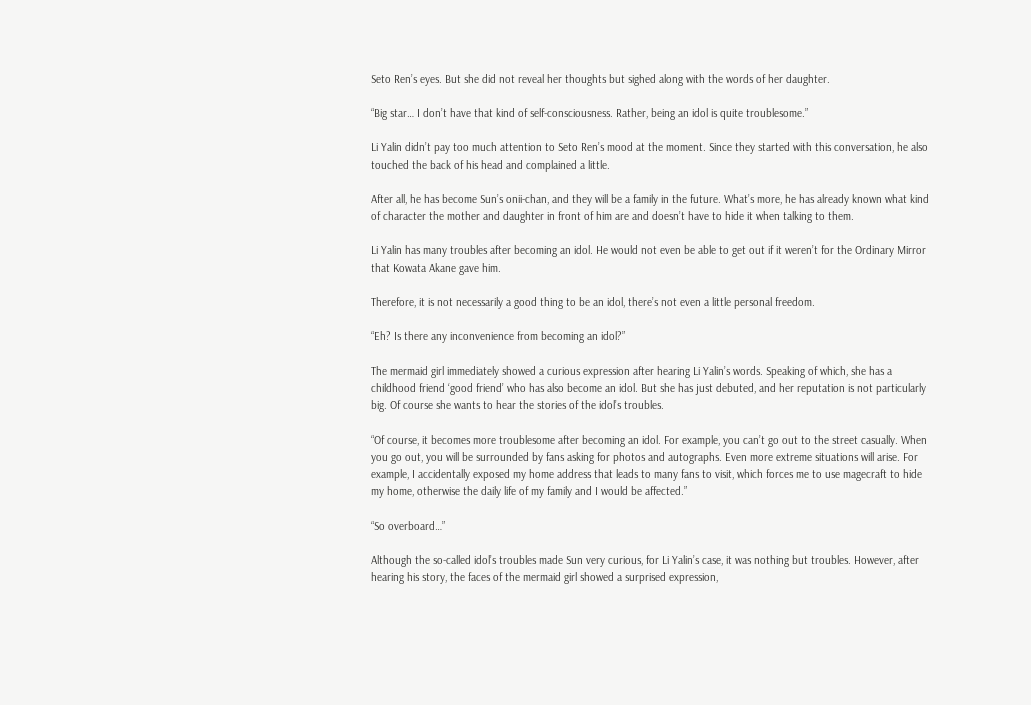Seto Ren’s eyes. But she did not reveal her thoughts but sighed along with the words of her daughter.

“Big star… I don’t have that kind of self-consciousness. Rather, being an idol is quite troublesome.”

Li Yalin didn’t pay too much attention to Seto Ren’s mood at the moment. Since they started with this conversation, he also touched the back of his head and complained a little.

After all, he has become Sun’s onii-chan, and they will be a family in the future. What’s more, he has already known what kind of character the mother and daughter in front of him are and doesn’t have to hide it when talking to them.

Li Yalin has many troubles after becoming an idol. He would not even be able to get out if it weren’t for the Ordinary Mirror that Kowata Akane gave him.

Therefore, it is not necessarily a good thing to be an idol, there’s not even a little personal freedom.

“Eh? Is there any inconvenience from becoming an idol?”

The mermaid girl immediately showed a curious expression after hearing Li Yalin’s words. Speaking of which, she has a childhood friend ‘good friend’ who has also become an idol. But she has just debuted, and her reputation is not particularly big. Of course she wants to hear the stories of the idol’s troubles.

“Of course, it becomes more troublesome after becoming an idol. For example, you can’t go out to the street casually. When you go out, you will be surrounded by fans asking for photos and autographs. Even more extreme situations will arise. For example, I accidentally exposed my home address that leads to many fans to visit, which forces me to use magecraft to hide my home, otherwise the daily life of my family and I would be affected.”

“So overboard…”

Although the so-called idol’s troubles made Sun very curious, for Li Yalin’s case, it was nothing but troubles. However, after hearing his story, the faces of the mermaid girl showed a surprised expression,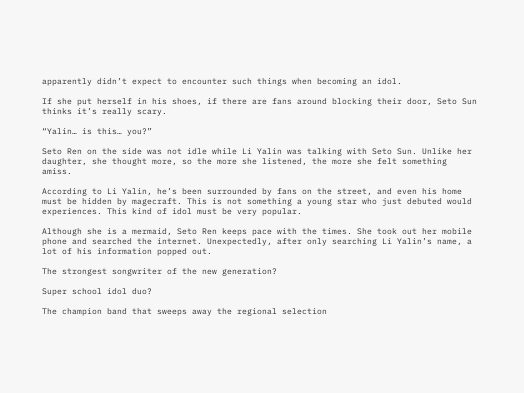apparently didn’t expect to encounter such things when becoming an idol.

If she put herself in his shoes, if there are fans around blocking their door, Seto Sun thinks it’s really scary.

“Yalin… is this… you?”

Seto Ren on the side was not idle while Li Yalin was talking with Seto Sun. Unlike her daughter, she thought more, so the more she listened, the more she felt something amiss.

According to Li Yalin, he’s been surrounded by fans on the street, and even his home must be hidden by magecraft. This is not something a young star who just debuted would experiences. This kind of idol must be very popular.

Although she is a mermaid, Seto Ren keeps pace with the times. She took out her mobile phone and searched the internet. Unexpectedly, after only searching Li Yalin’s name, a lot of his information popped out.

The strongest songwriter of the new generation?

Super school idol duo?

The champion band that sweeps away the regional selection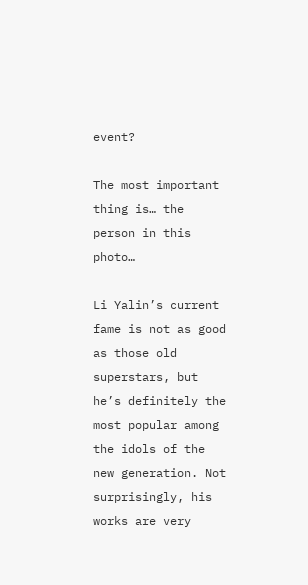event?

The most important thing is… the person in this photo…

Li Yalin’s current fame is not as good as those old superstars, but he’s definitely the most popular among the idols of the new generation. Not surprisingly, his works are very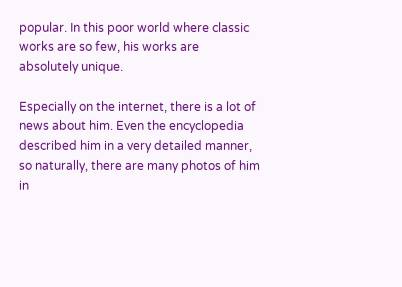popular. In this poor world where classic works are so few, his works are absolutely unique.

Especially on the internet, there is a lot of news about him. Even the encyclopedia described him in a very detailed manner, so naturally, there are many photos of him in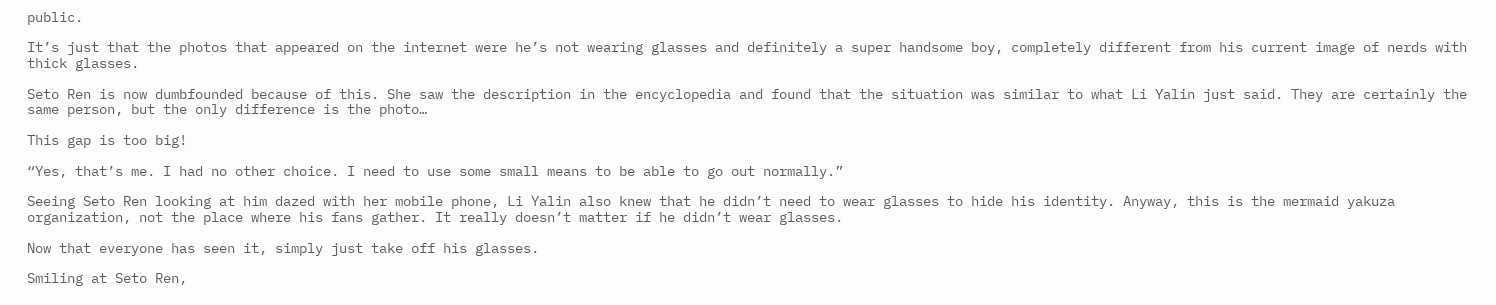public.

It’s just that the photos that appeared on the internet were he’s not wearing glasses and definitely a super handsome boy, completely different from his current image of nerds with thick glasses.

Seto Ren is now dumbfounded because of this. She saw the description in the encyclopedia and found that the situation was similar to what Li Yalin just said. They are certainly the same person, but the only difference is the photo…

This gap is too big!

“Yes, that’s me. I had no other choice. I need to use some small means to be able to go out normally.”

Seeing Seto Ren looking at him dazed with her mobile phone, Li Yalin also knew that he didn’t need to wear glasses to hide his identity. Anyway, this is the mermaid yakuza organization, not the place where his fans gather. It really doesn’t matter if he didn’t wear glasses.

Now that everyone has seen it, simply just take off his glasses.

Smiling at Seto Ren,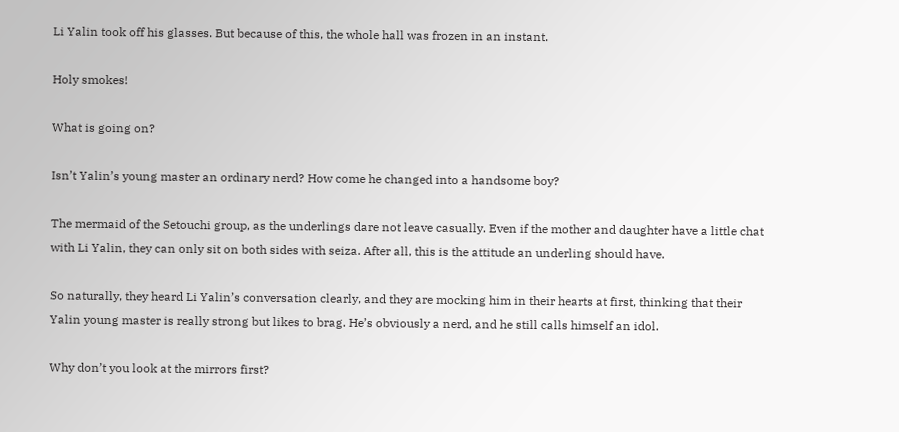Li Yalin took off his glasses. But because of this, the whole hall was frozen in an instant.

Holy smokes!

What is going on?

Isn’t Yalin’s young master an ordinary nerd? How come he changed into a handsome boy?

The mermaid of the Setouchi group, as the underlings dare not leave casually. Even if the mother and daughter have a little chat with Li Yalin, they can only sit on both sides with seiza. After all, this is the attitude an underling should have.

So naturally, they heard Li Yalin’s conversation clearly, and they are mocking him in their hearts at first, thinking that their Yalin young master is really strong but likes to brag. He’s obviously a nerd, and he still calls himself an idol.

Why don’t you look at the mirrors first?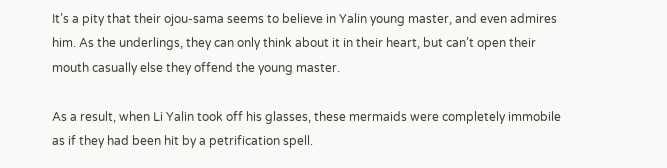It’s a pity that their ojou-sama seems to believe in Yalin young master, and even admires him. As the underlings, they can only think about it in their heart, but can’t open their mouth casually else they offend the young master.

As a result, when Li Yalin took off his glasses, these mermaids were completely immobile as if they had been hit by a petrification spell.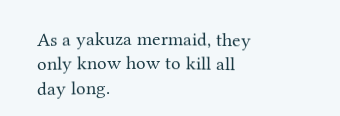As a yakuza mermaid, they only know how to kill all day long.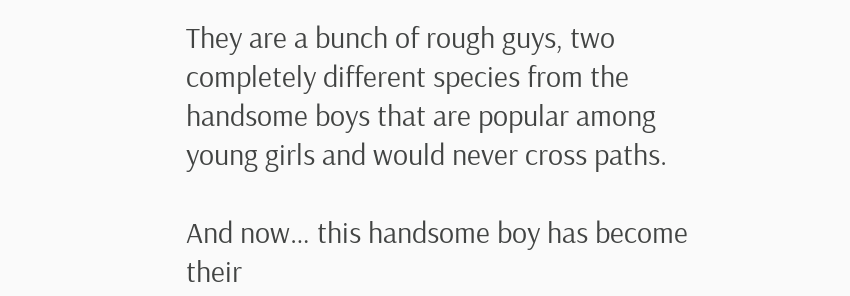They are a bunch of rough guys, two completely different species from the handsome boys that are popular among young girls and would never cross paths.

And now… this handsome boy has become their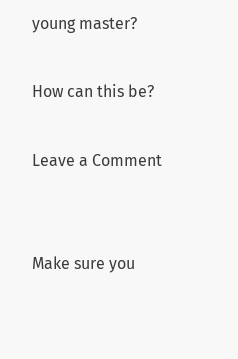young master?

How can this be?

Leave a Comment


Make sure you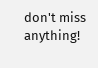don't miss anything!